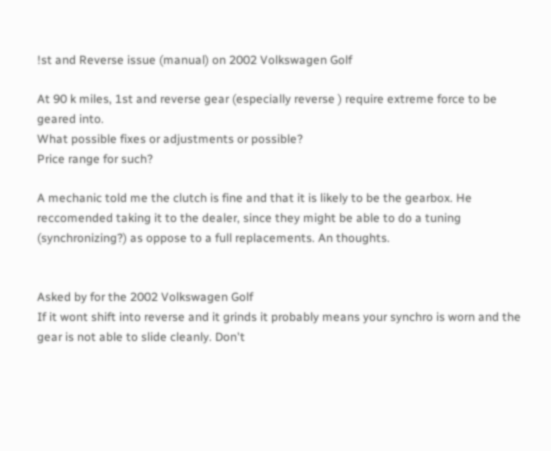!st and Reverse issue (manual) on 2002 Volkswagen Golf

At 90 k miles, 1st and reverse gear (especially reverse ) require extreme force to be geared into.
What possible fixes or adjustments or possible?
Price range for such?

A mechanic told me the clutch is fine and that it is likely to be the gearbox. He reccomended taking it to the dealer, since they might be able to do a tuning (synchronizing?) as oppose to a full replacements. An thoughts.


Asked by for the 2002 Volkswagen Golf
If it wont shift into reverse and it grinds it probably means your synchro is worn and the gear is not able to slide cleanly. Don't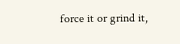force it or grind it,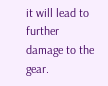it will lead to further damage to the gear.